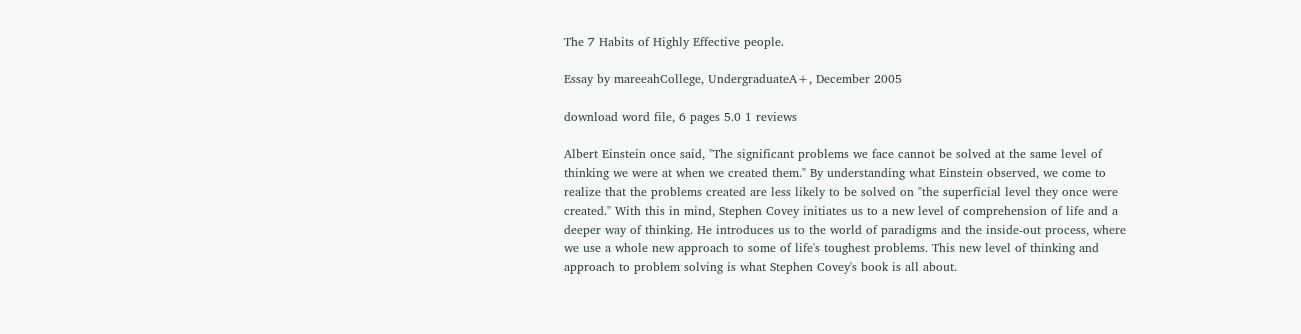The 7 Habits of Highly Effective people.

Essay by mareeahCollege, UndergraduateA+, December 2005

download word file, 6 pages 5.0 1 reviews

Albert Einstein once said, "The significant problems we face cannot be solved at the same level of thinking we were at when we created them." By understanding what Einstein observed, we come to realize that the problems created are less likely to be solved on "the superficial level they once were created." With this in mind, Stephen Covey initiates us to a new level of comprehension of life and a deeper way of thinking. He introduces us to the world of paradigms and the inside-out process, where we use a whole new approach to some of life's toughest problems. This new level of thinking and approach to problem solving is what Stephen Covey's book is all about.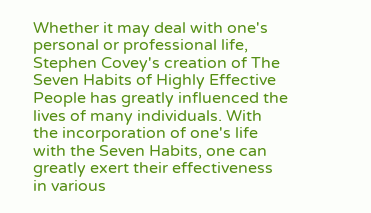Whether it may deal with one's personal or professional life, Stephen Covey's creation of The Seven Habits of Highly Effective People has greatly influenced the lives of many individuals. With the incorporation of one's life with the Seven Habits, one can greatly exert their effectiveness in various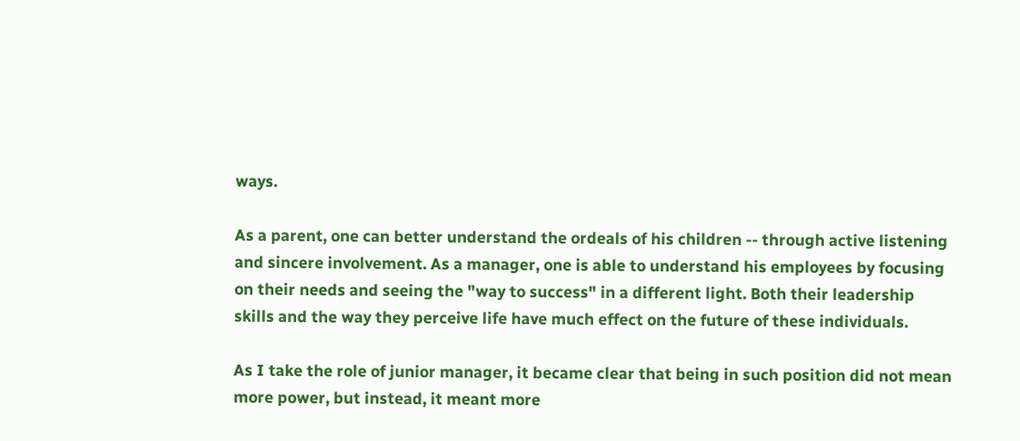ways.

As a parent, one can better understand the ordeals of his children -- through active listening and sincere involvement. As a manager, one is able to understand his employees by focusing on their needs and seeing the "way to success" in a different light. Both their leadership skills and the way they perceive life have much effect on the future of these individuals.

As I take the role of junior manager, it became clear that being in such position did not mean more power, but instead, it meant more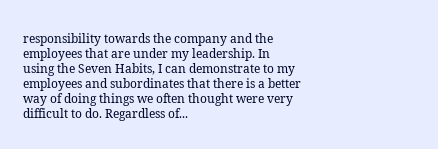responsibility towards the company and the employees that are under my leadership. In using the Seven Habits, I can demonstrate to my employees and subordinates that there is a better way of doing things we often thought were very difficult to do. Regardless of...